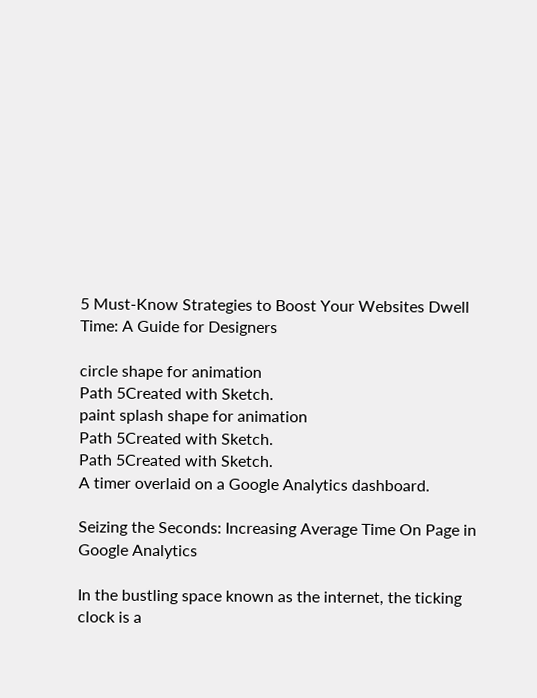5 Must-Know Strategies to Boost Your Websites Dwell Time: A Guide for Designers

circle shape for animation
Path 5Created with Sketch.
paint splash shape for animation
Path 5Created with Sketch.
Path 5Created with Sketch.
A timer overlaid on a Google Analytics dashboard.

Seizing the Seconds: Increasing Average Time On Page in Google Analytics

In the bustling space known as the internet, the ticking clock is a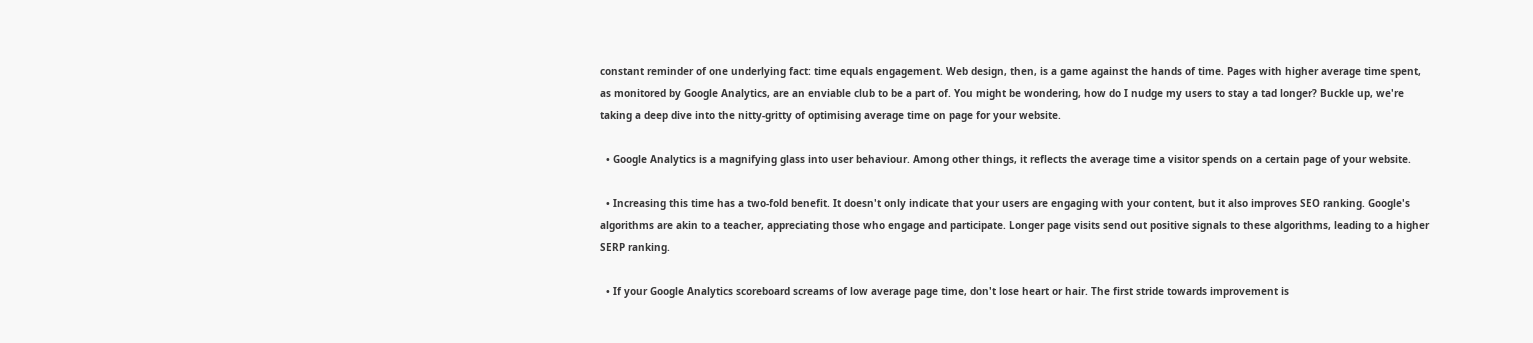constant reminder of one underlying fact: time equals engagement. Web design, then, is a game against the hands of time. Pages with higher average time spent, as monitored by Google Analytics, are an enviable club to be a part of. You might be wondering, how do I nudge my users to stay a tad longer? Buckle up, we're taking a deep dive into the nitty-gritty of optimising average time on page for your website.

  • Google Analytics is a magnifying glass into user behaviour. Among other things, it reflects the average time a visitor spends on a certain page of your website.

  • Increasing this time has a two-fold benefit. It doesn't only indicate that your users are engaging with your content, but it also improves SEO ranking. Google's algorithms are akin to a teacher, appreciating those who engage and participate. Longer page visits send out positive signals to these algorithms, leading to a higher SERP ranking.

  • If your Google Analytics scoreboard screams of low average page time, don't lose heart or hair. The first stride towards improvement is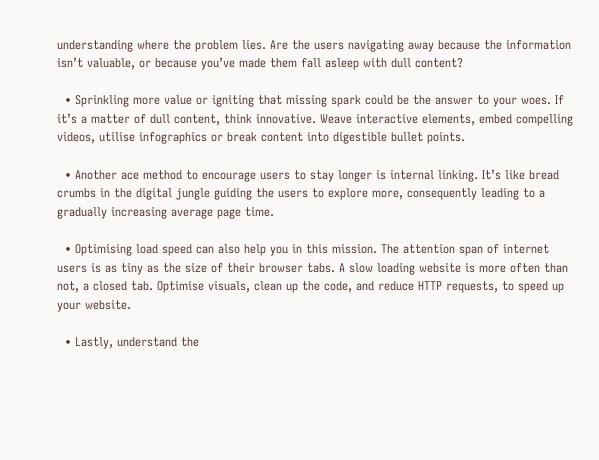understanding where the problem lies. Are the users navigating away because the information isn’t valuable, or because you’ve made them fall asleep with dull content?

  • Sprinkling more value or igniting that missing spark could be the answer to your woes. If it’s a matter of dull content, think innovative. Weave interactive elements, embed compelling videos, utilise infographics or break content into digestible bullet points.

  • Another ace method to encourage users to stay longer is internal linking. It’s like bread crumbs in the digital jungle guiding the users to explore more, consequently leading to a gradually increasing average page time.

  • Optimising load speed can also help you in this mission. The attention span of internet users is as tiny as the size of their browser tabs. A slow loading website is more often than not, a closed tab. Optimise visuals, clean up the code, and reduce HTTP requests, to speed up your website.

  • Lastly, understand the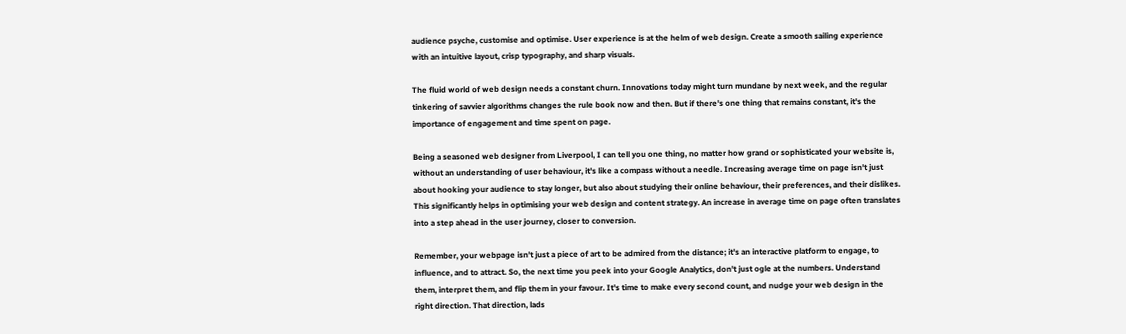audience psyche, customise and optimise. User experience is at the helm of web design. Create a smooth sailing experience with an intuitive layout, crisp typography, and sharp visuals.

The fluid world of web design needs a constant churn. Innovations today might turn mundane by next week, and the regular tinkering of savvier algorithms changes the rule book now and then. But if there's one thing that remains constant, it's the importance of engagement and time spent on page.

Being a seasoned web designer from Liverpool, I can tell you one thing, no matter how grand or sophisticated your website is, without an understanding of user behaviour, it's like a compass without a needle. Increasing average time on page isn't just about hooking your audience to stay longer, but also about studying their online behaviour, their preferences, and their dislikes. This significantly helps in optimising your web design and content strategy. An increase in average time on page often translates into a step ahead in the user journey, closer to conversion.

Remember, your webpage isn't just a piece of art to be admired from the distance; it's an interactive platform to engage, to influence, and to attract. So, the next time you peek into your Google Analytics, don't just ogle at the numbers. Understand them, interpret them, and flip them in your favour. It's time to make every second count, and nudge your web design in the right direction. That direction, lads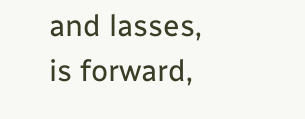and lasses, is forward,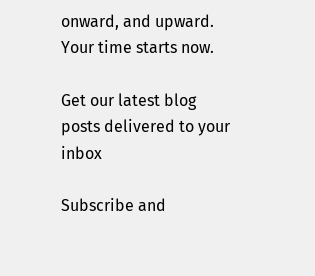onward, and upward. Your time starts now.

Get our latest blog posts delivered to your inbox

Subscribe and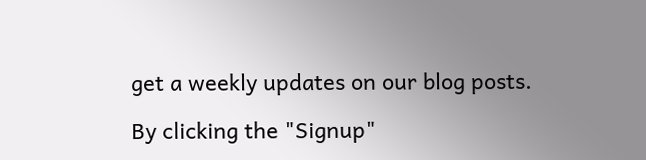get a weekly updates on our blog posts.

By clicking the "Signup"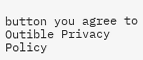button you agree to Outible Privacy Policy